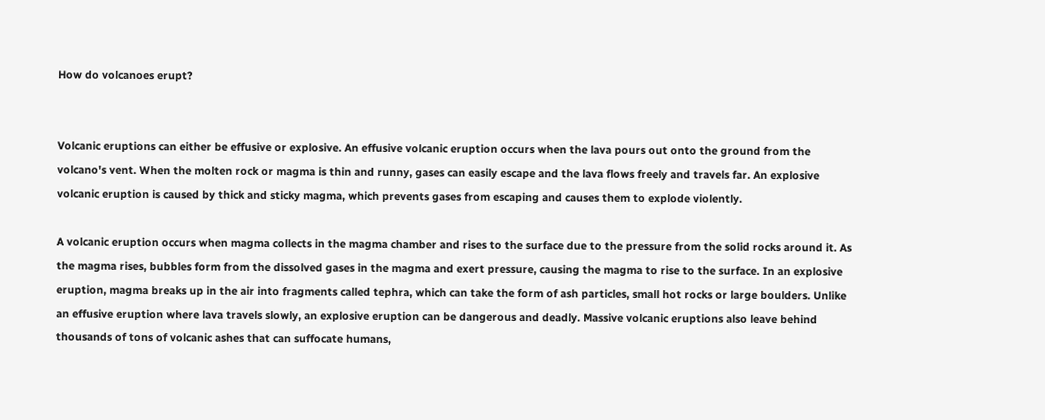How do volcanoes erupt?


Volcanic eruptions can either be effusive or explosive. An effusive volcanic eruption occurs when the lava pours out onto the ground from the volcano's vent. When the molten rock or magma is thin and runny, gases can easily escape and the lava flows freely and travels far. An explosive volcanic eruption is caused by thick and sticky magma, which prevents gases from escaping and causes them to explode violently.

A volcanic eruption occurs when magma collects in the magma chamber and rises to the surface due to the pressure from the solid rocks around it. As the magma rises, bubbles form from the dissolved gases in the magma and exert pressure, causing the magma to rise to the surface. In an explosive eruption, magma breaks up in the air into fragments called tephra, which can take the form of ash particles, small hot rocks or large boulders. Unlike an effusive eruption where lava travels slowly, an explosive eruption can be dangerous and deadly. Massive volcanic eruptions also leave behind thousands of tons of volcanic ashes that can suffocate humans,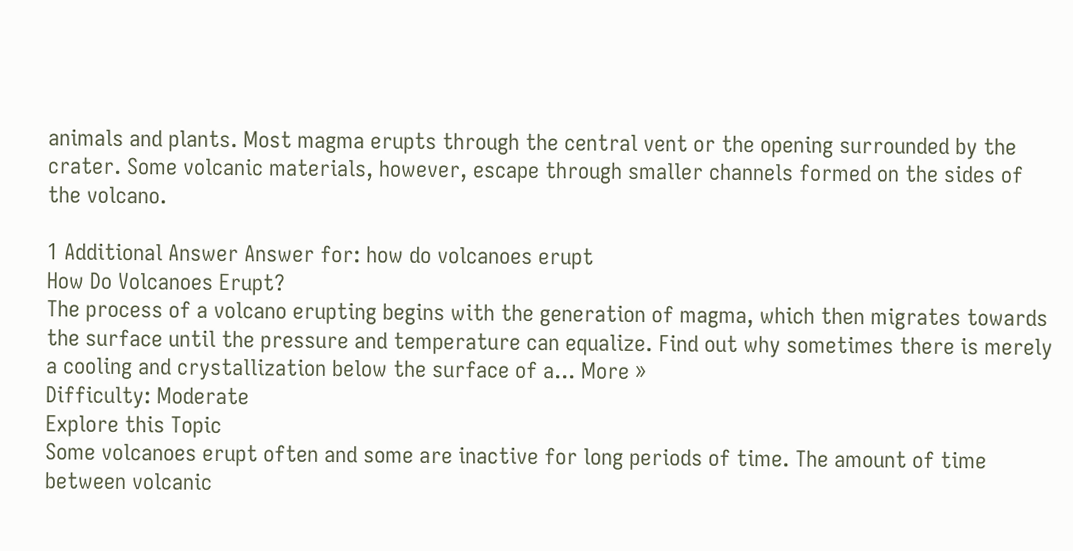animals and plants. Most magma erupts through the central vent or the opening surrounded by the crater. Some volcanic materials, however, escape through smaller channels formed on the sides of the volcano.

1 Additional Answer Answer for: how do volcanoes erupt
How Do Volcanoes Erupt?
The process of a volcano erupting begins with the generation of magma, which then migrates towards the surface until the pressure and temperature can equalize. Find out why sometimes there is merely a cooling and crystallization below the surface of a... More »
Difficulty: Moderate
Explore this Topic
Some volcanoes erupt often and some are inactive for long periods of time. The amount of time between volcanic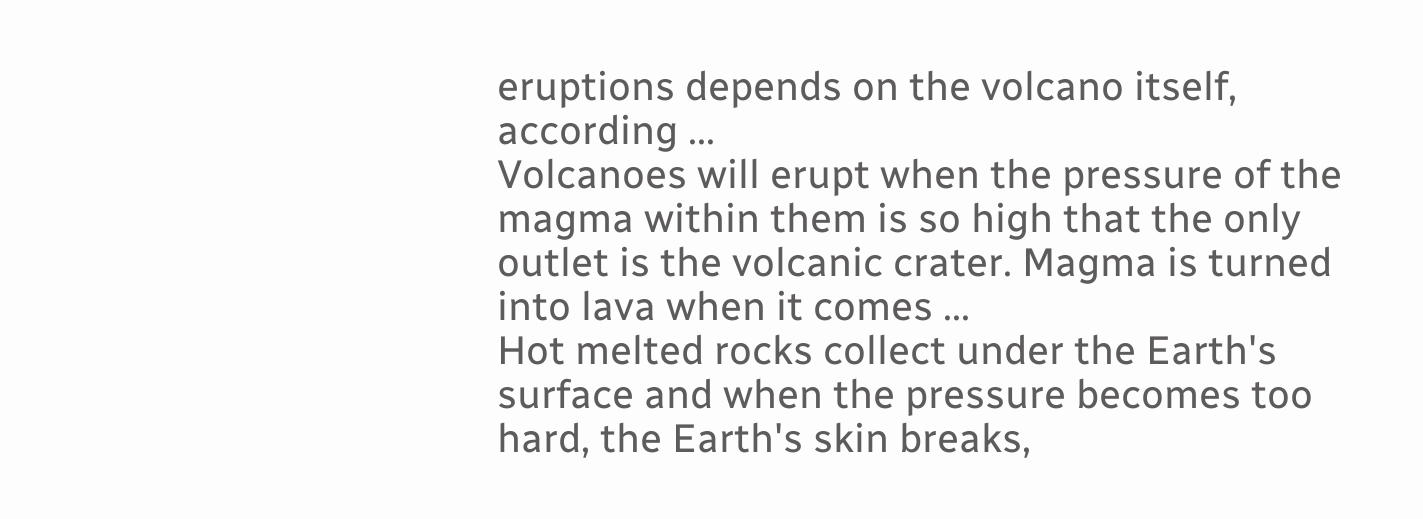eruptions depends on the volcano itself, according ...
Volcanoes will erupt when the pressure of the magma within them is so high that the only outlet is the volcanic crater. Magma is turned into lava when it comes ...
Hot melted rocks collect under the Earth's surface and when the pressure becomes too hard, the Earth's skin breaks,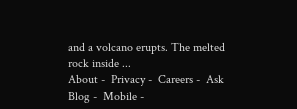and a volcano erupts. The melted rock inside ...
About -  Privacy -  Careers -  Ask Blog -  Mobile -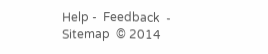Help -  Feedback  -  Sitemap  © 2014